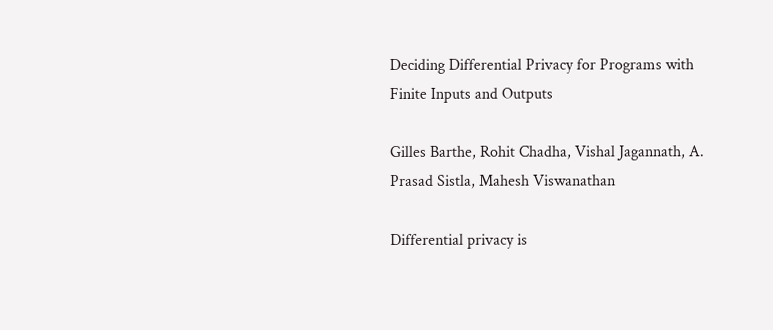Deciding Differential Privacy for Programs with Finite Inputs and Outputs

Gilles Barthe, Rohit Chadha, Vishal Jagannath, A. Prasad Sistla, Mahesh Viswanathan

Differential privacy is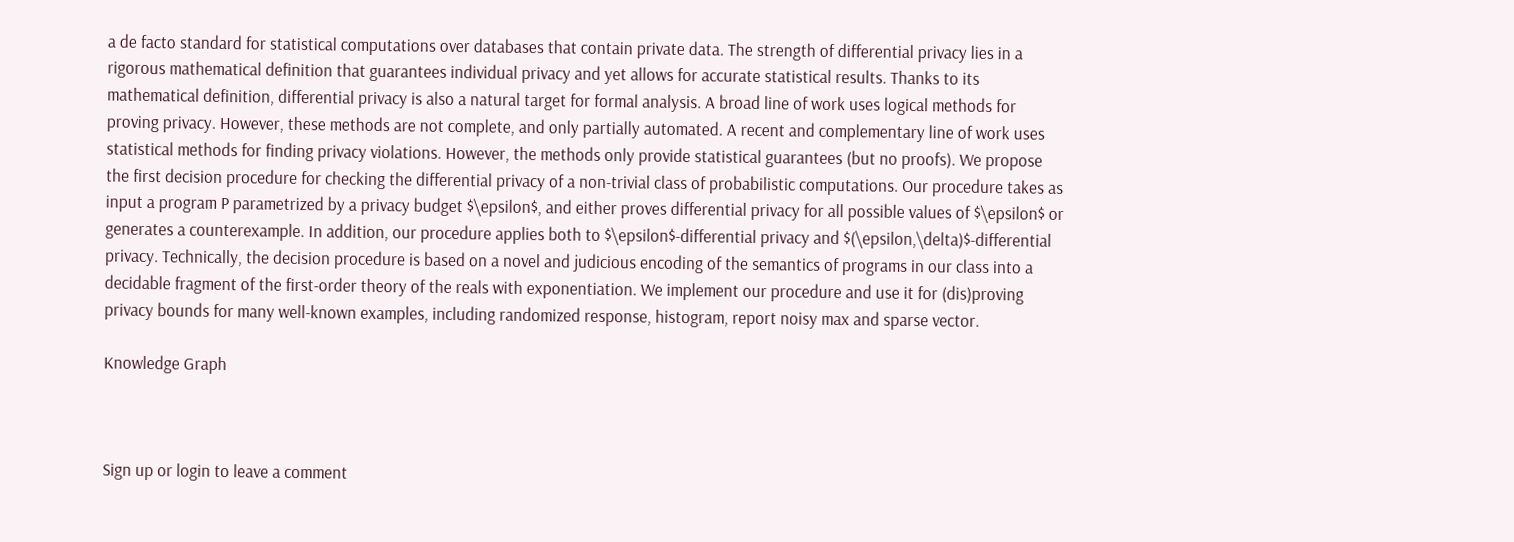a de facto standard for statistical computations over databases that contain private data. The strength of differential privacy lies in a rigorous mathematical definition that guarantees individual privacy and yet allows for accurate statistical results. Thanks to its mathematical definition, differential privacy is also a natural target for formal analysis. A broad line of work uses logical methods for proving privacy. However, these methods are not complete, and only partially automated. A recent and complementary line of work uses statistical methods for finding privacy violations. However, the methods only provide statistical guarantees (but no proofs). We propose the first decision procedure for checking the differential privacy of a non-trivial class of probabilistic computations. Our procedure takes as input a program P parametrized by a privacy budget $\epsilon$, and either proves differential privacy for all possible values of $\epsilon$ or generates a counterexample. In addition, our procedure applies both to $\epsilon$-differential privacy and $(\epsilon,\delta)$-differential privacy. Technically, the decision procedure is based on a novel and judicious encoding of the semantics of programs in our class into a decidable fragment of the first-order theory of the reals with exponentiation. We implement our procedure and use it for (dis)proving privacy bounds for many well-known examples, including randomized response, histogram, report noisy max and sparse vector.

Knowledge Graph



Sign up or login to leave a comment